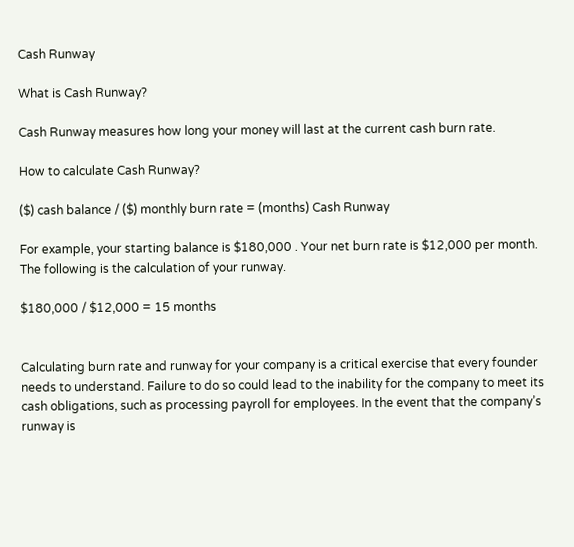Cash Runway

What is Cash Runway?

Cash Runway measures how long your money will last at the current cash burn rate.

How to calculate Cash Runway?

($) cash balance / ($) monthly burn rate = (months) Cash Runway

For example, your starting balance is $180,000 . Your net burn rate is $12,000 per month. The following is the calculation of your runway.

$180,000 / $12,000 = 15 months


Calculating burn rate and runway for your company is a critical exercise that every founder needs to understand. Failure to do so could lead to the inability for the company to meet its cash obligations, such as processing payroll for employees. In the event that the company’s runway is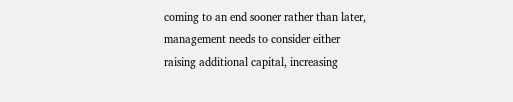coming to an end sooner rather than later, management needs to consider either raising additional capital, increasing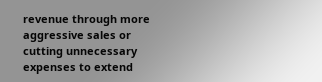revenue through more aggressive sales or cutting unnecessary expenses to extend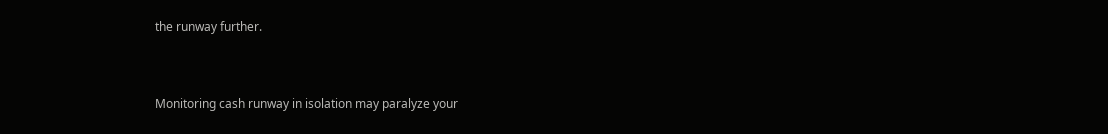the runway further.


Monitoring cash runway in isolation may paralyze your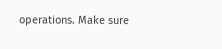operations. Make sure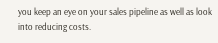you keep an eye on your sales pipeline as well as look into reducing costs.